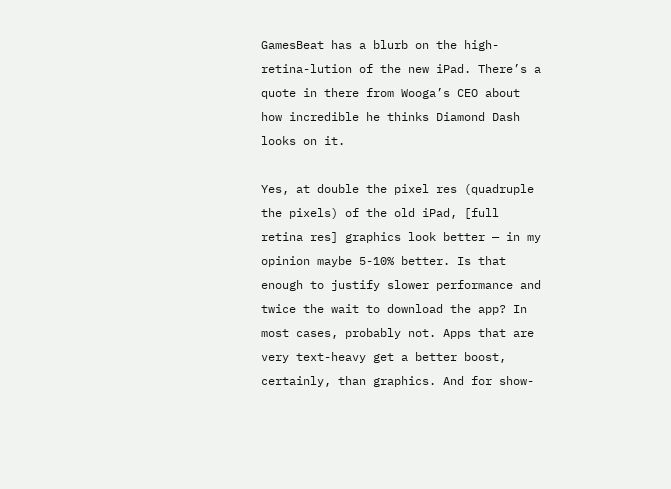GamesBeat has a blurb on the high-retina-lution of the new iPad. There’s a quote in there from Wooga’s CEO about how incredible he thinks Diamond Dash looks on it.

Yes, at double the pixel res (quadruple the pixels) of the old iPad, [full retina res] graphics look better — in my opinion maybe 5-10% better. Is that enough to justify slower performance and twice the wait to download the app? In most cases, probably not. Apps that are very text-heavy get a better boost, certainly, than graphics. And for show-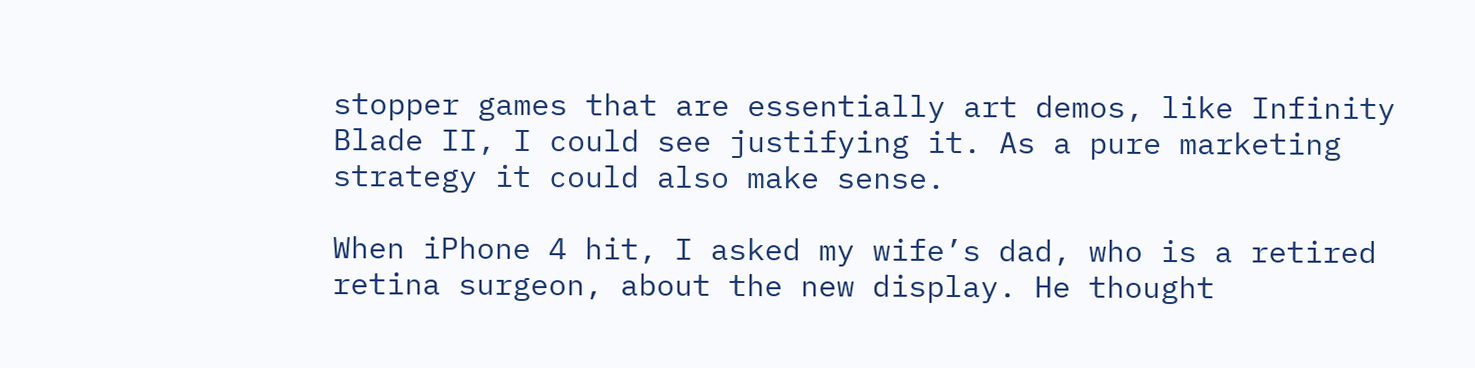stopper games that are essentially art demos, like Infinity Blade II, I could see justifying it. As a pure marketing strategy it could also make sense.

When iPhone 4 hit, I asked my wife’s dad, who is a retired retina surgeon, about the new display. He thought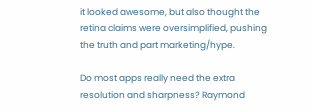it looked awesome, but also thought the retina claims were oversimplified, pushing the truth and part marketing/hype.

Do most apps really need the extra resolution and sharpness? Raymond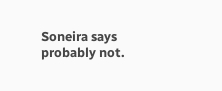Soneira says probably not.